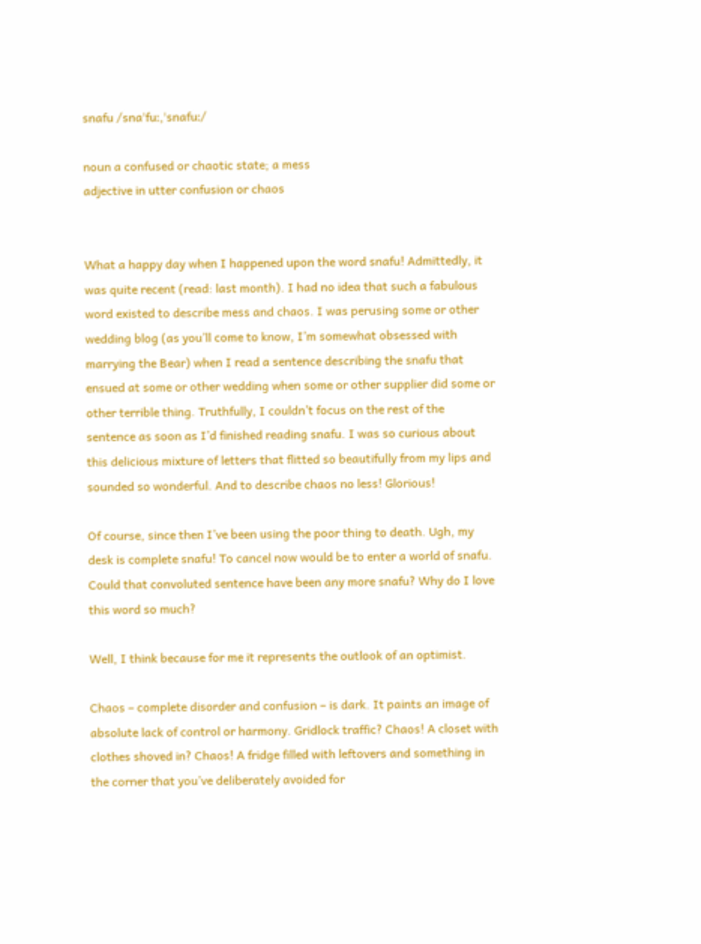snafu /snaˈfuː,ˈsnafuː/

noun a confused or chaotic state; a mess
adjective in utter confusion or chaos


What a happy day when I happened upon the word snafu! Admittedly, it was quite recent (read: last month). I had no idea that such a fabulous word existed to describe mess and chaos. I was perusing some or other wedding blog (as you’ll come to know, I’m somewhat obsessed with marrying the Bear) when I read a sentence describing the snafu that ensued at some or other wedding when some or other supplier did some or other terrible thing. Truthfully, I couldn’t focus on the rest of the sentence as soon as I’d finished reading snafu. I was so curious about this delicious mixture of letters that flitted so beautifully from my lips and sounded so wonderful. And to describe chaos no less! Glorious!

Of course, since then I’ve been using the poor thing to death. Ugh, my desk is complete snafu! To cancel now would be to enter a world of snafu. Could that convoluted sentence have been any more snafu? Why do I love this word so much?

Well, I think because for me it represents the outlook of an optimist.

Chaos – complete disorder and confusion – is dark. It paints an image of absolute lack of control or harmony. Gridlock traffic? Chaos! A closet with clothes shoved in? Chaos! A fridge filled with leftovers and something in the corner that you’ve deliberately avoided for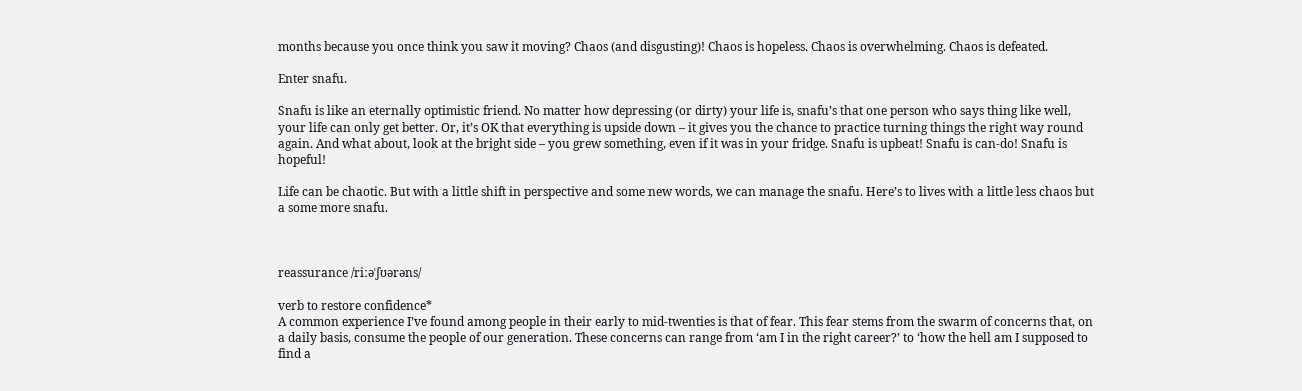months because you once think you saw it moving? Chaos (and disgusting)! Chaos is hopeless. Chaos is overwhelming. Chaos is defeated.

Enter snafu.

Snafu is like an eternally optimistic friend. No matter how depressing (or dirty) your life is, snafu’s that one person who says thing like well, your life can only get better. Or, it’s OK that everything is upside down – it gives you the chance to practice turning things the right way round again. And what about, look at the bright side – you grew something, even if it was in your fridge. Snafu is upbeat! Snafu is can-do! Snafu is hopeful!

Life can be chaotic. But with a little shift in perspective and some new words, we can manage the snafu. Here’s to lives with a little less chaos but a some more snafu.



reassurance /riːəˈʃʊərəns/

verb to restore confidence*
A common experience I’ve found among people in their early to mid-twenties is that of fear. This fear stems from the swarm of concerns that, on a daily basis, consume the people of our generation. These concerns can range from ‘am I in the right career?’ to ‘how the hell am I supposed to find a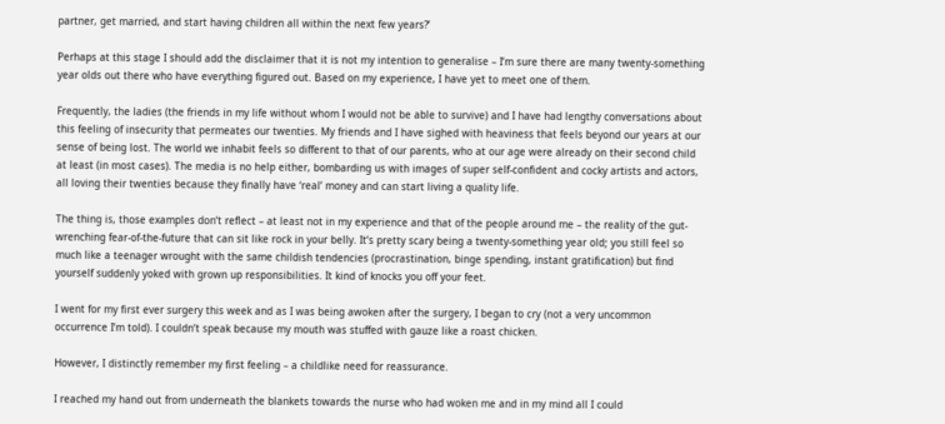partner, get married, and start having children all within the next few years?’

Perhaps at this stage I should add the disclaimer that it is not my intention to generalise – I’m sure there are many twenty-something year olds out there who have everything figured out. Based on my experience, I have yet to meet one of them.

Frequently, the ladies (the friends in my life without whom I would not be able to survive) and I have had lengthy conversations about this feeling of insecurity that permeates our twenties. My friends and I have sighed with heaviness that feels beyond our years at our sense of being lost. The world we inhabit feels so different to that of our parents, who at our age were already on their second child at least (in most cases). The media is no help either, bombarding us with images of super self-confident and cocky artists and actors, all loving their twenties because they finally have ‘real’ money and can start living a quality life.

The thing is, those examples don’t reflect – at least not in my experience and that of the people around me – the reality of the gut-wrenching fear-of-the-future that can sit like rock in your belly. It’s pretty scary being a twenty-something year old; you still feel so much like a teenager wrought with the same childish tendencies (procrastination, binge spending, instant gratification) but find yourself suddenly yoked with grown up responsibilities. It kind of knocks you off your feet.

I went for my first ever surgery this week and as I was being awoken after the surgery, I began to cry (not a very uncommon occurrence I’m told). I couldn’t speak because my mouth was stuffed with gauze like a roast chicken.

However, I distinctly remember my first feeling – a childlike need for reassurance.

I reached my hand out from underneath the blankets towards the nurse who had woken me and in my mind all I could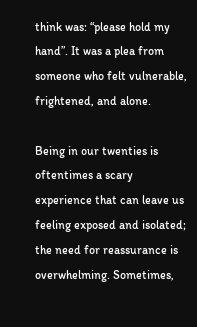think was: “please hold my hand”. It was a plea from someone who felt vulnerable, frightened, and alone.

Being in our twenties is oftentimes a scary experience that can leave us feeling exposed and isolated; the need for reassurance is overwhelming. Sometimes,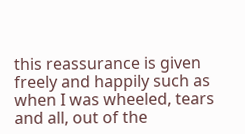this reassurance is given freely and happily such as when I was wheeled, tears and all, out of the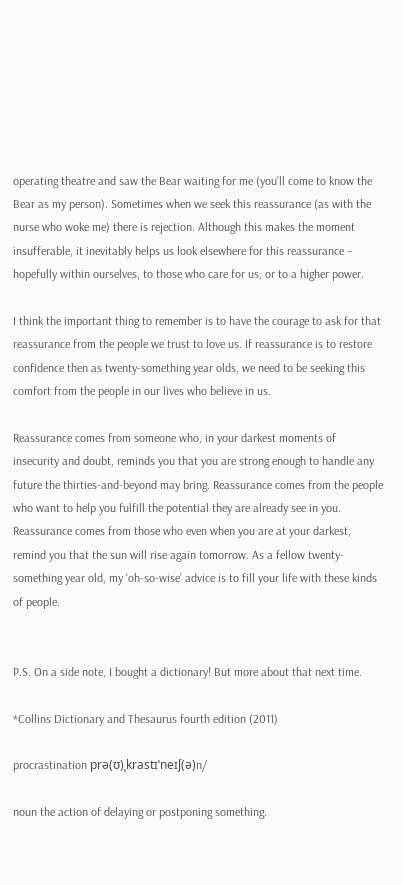operating theatre and saw the Bear waiting for me (you’ll come to know the Bear as my person). Sometimes when we seek this reassurance (as with the nurse who woke me) there is rejection. Although this makes the moment insufferable, it inevitably helps us look elsewhere for this reassurance – hopefully within ourselves, to those who care for us, or to a higher power.

I think the important thing to remember is to have the courage to ask for that reassurance from the people we trust to love us. If reassurance is to restore confidence then as twenty-something year olds, we need to be seeking this comfort from the people in our lives who believe in us.

Reassurance comes from someone who, in your darkest moments of insecurity and doubt, reminds you that you are strong enough to handle any future the thirties-and-beyond may bring. Reassurance comes from the people who want to help you fulfill the potential they are already see in you. Reassurance comes from those who even when you are at your darkest, remind you that the sun will rise again tomorrow. As a fellow twenty-something year old, my ‘oh-so-wise’ advice is to fill your life with these kinds of people.


P.S. On a side note, I bought a dictionary! But more about that next time.

*Collins Dictionary and Thesaurus fourth edition (2011)

procrastination prə(ʊ)ˌkrastɪˈneɪʃ(ə)n/

noun the action of delaying or postponing something.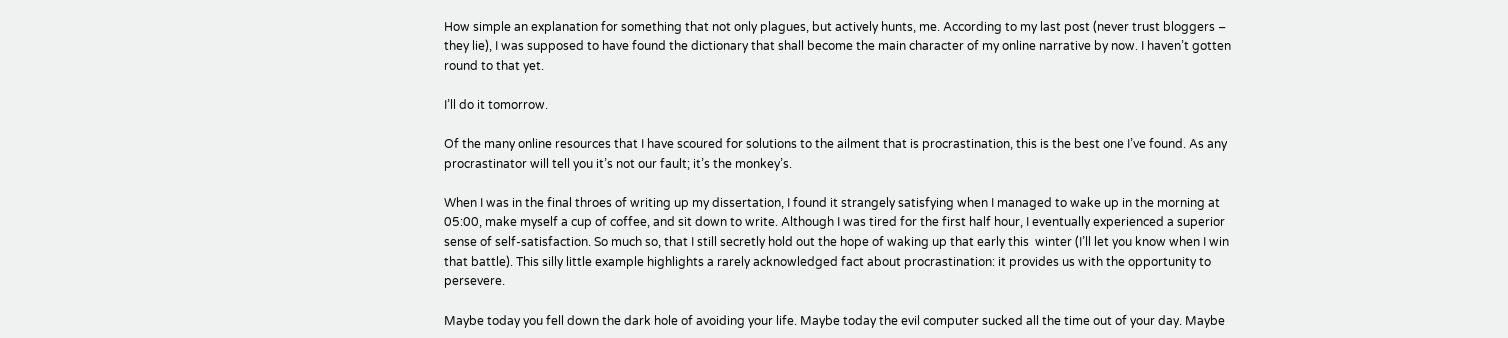How simple an explanation for something that not only plagues, but actively hunts, me. According to my last post (never trust bloggers – they lie), I was supposed to have found the dictionary that shall become the main character of my online narrative by now. I haven’t gotten round to that yet.

I’ll do it tomorrow.

Of the many online resources that I have scoured for solutions to the ailment that is procrastination, this is the best one I’ve found. As any procrastinator will tell you it’s not our fault; it’s the monkey’s.

When I was in the final throes of writing up my dissertation, I found it strangely satisfying when I managed to wake up in the morning at 05:00, make myself a cup of coffee, and sit down to write. Although I was tired for the first half hour, I eventually experienced a superior sense of self-satisfaction. So much so, that I still secretly hold out the hope of waking up that early this  winter (I’ll let you know when I win that battle). This silly little example highlights a rarely acknowledged fact about procrastination: it provides us with the opportunity to persevere.

Maybe today you fell down the dark hole of avoiding your life. Maybe today the evil computer sucked all the time out of your day. Maybe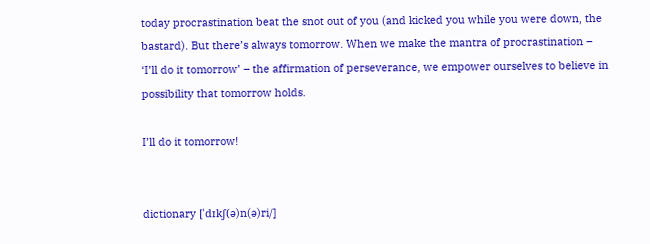today procrastination beat the snot out of you (and kicked you while you were down, the bastard). But there’s always tomorrow. When we make the mantra of procrastination – ‘I’ll do it tomorrow’ – the affirmation of perseverance, we empower ourselves to believe in possibility that tomorrow holds.

I’ll do it tomorrow!


dictionary [ˈdɪkʃ(ə)n(ə)ri/]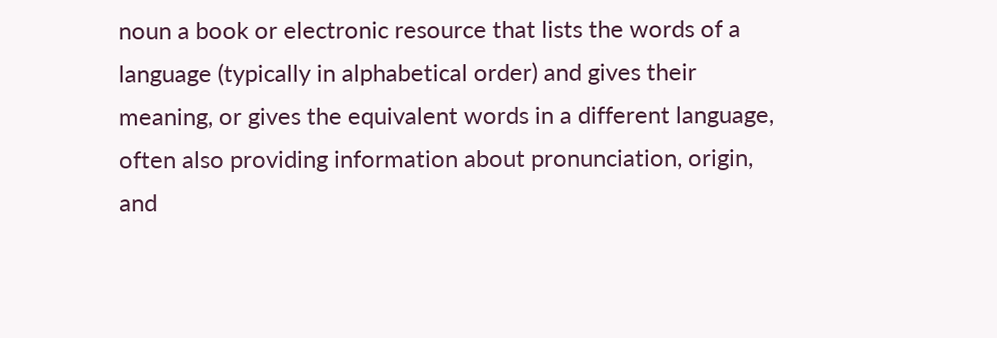noun a book or electronic resource that lists the words of a language (typically in alphabetical order) and gives their meaning, or gives the equivalent words in a different language, often also providing information about pronunciation, origin, and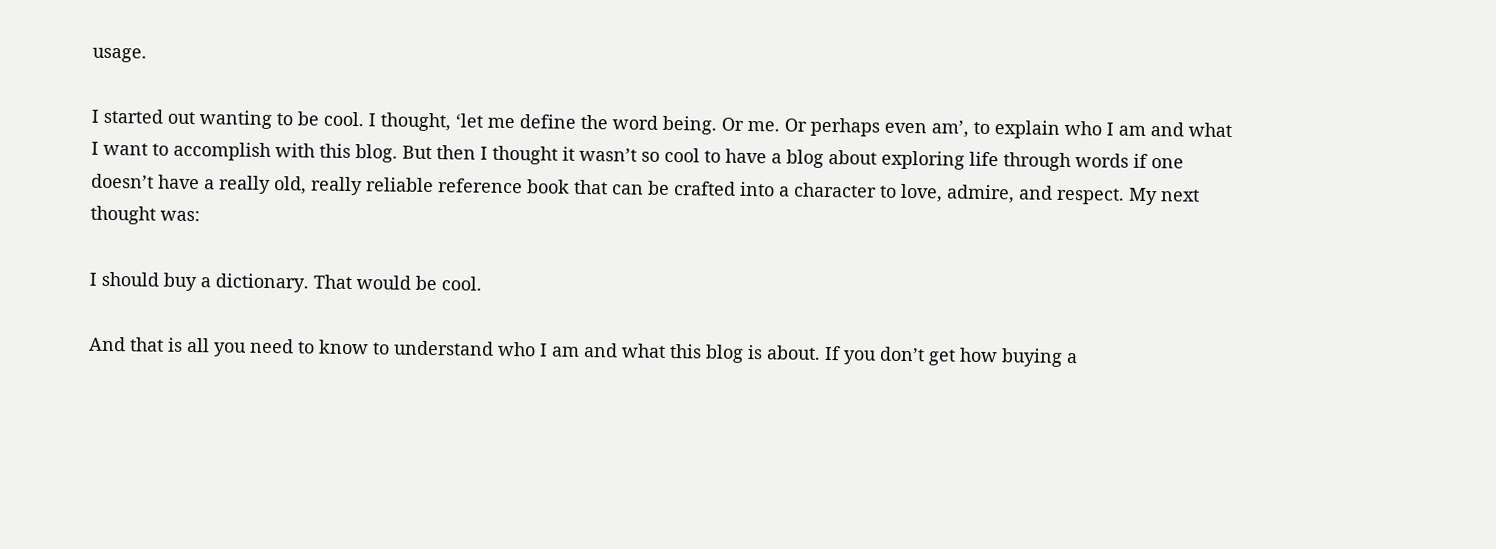usage.

I started out wanting to be cool. I thought, ‘let me define the word being. Or me. Or perhaps even am’, to explain who I am and what I want to accomplish with this blog. But then I thought it wasn’t so cool to have a blog about exploring life through words if one doesn’t have a really old, really reliable reference book that can be crafted into a character to love, admire, and respect. My next thought was:

I should buy a dictionary. That would be cool.

And that is all you need to know to understand who I am and what this blog is about. If you don’t get how buying a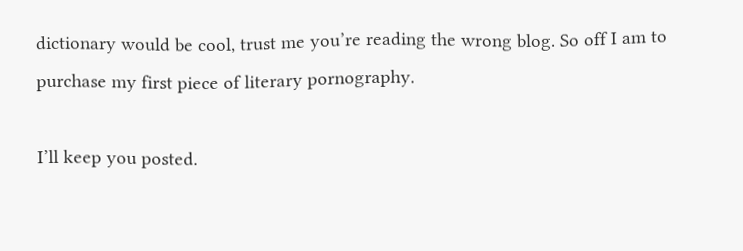dictionary would be cool, trust me you’re reading the wrong blog. So off I am to purchase my first piece of literary pornography.

I’ll keep you posted.